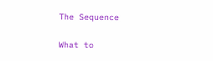The Sequence

What to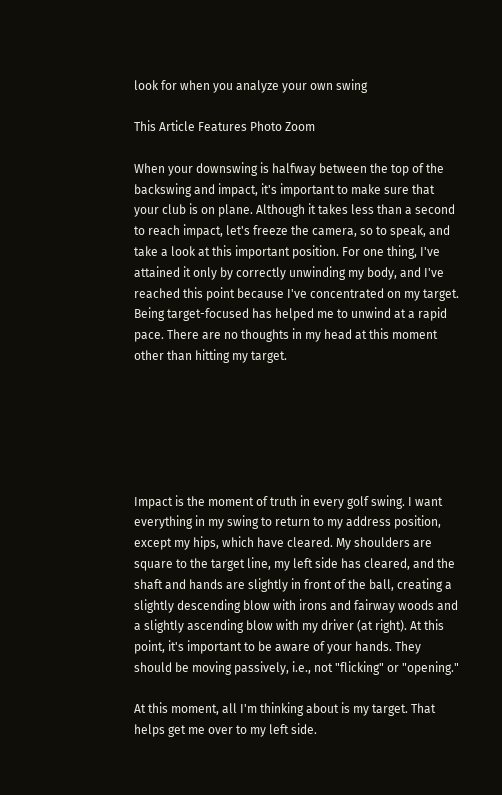look for when you analyze your own swing

This Article Features Photo Zoom

When your downswing is halfway between the top of the backswing and impact, it's important to make sure that your club is on plane. Although it takes less than a second to reach impact, let's freeze the camera, so to speak, and take a look at this important position. For one thing, I've attained it only by correctly unwinding my body, and I've reached this point because I've concentrated on my target. Being target-focused has helped me to unwind at a rapid pace. There are no thoughts in my head at this moment other than hitting my target.






Impact is the moment of truth in every golf swing. I want everything in my swing to return to my address position, except my hips, which have cleared. My shoulders are square to the target line, my left side has cleared, and the shaft and hands are slightly in front of the ball, creating a slightly descending blow with irons and fairway woods and a slightly ascending blow with my driver (at right). At this point, it's important to be aware of your hands. They should be moving passively, i.e., not "flicking" or "opening."

At this moment, all I'm thinking about is my target. That helps get me over to my left side.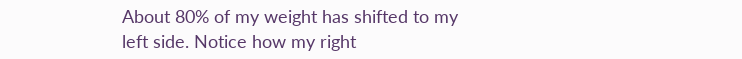About 80% of my weight has shifted to my left side. Notice how my right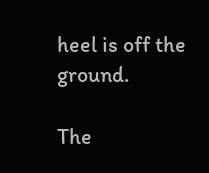heel is off the ground.

The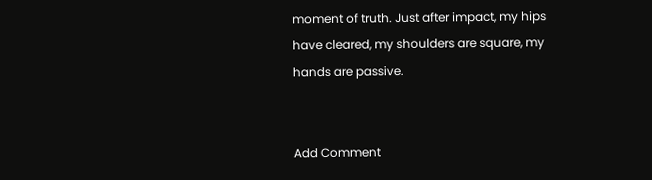moment of truth. Just after impact, my hips have cleared, my shoulders are square, my hands are passive.


Add Comment